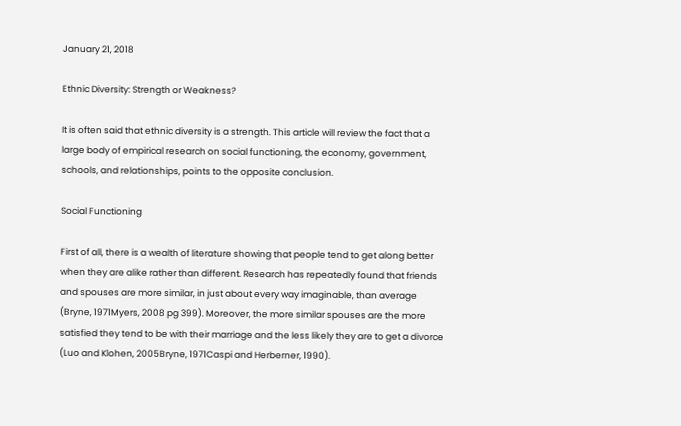January 21, 2018

Ethnic Diversity: Strength or Weakness?

It is often said that ethnic diversity is a strength. This article will review the fact that a large body of empirical research on social functioning, the economy, government, schools, and relationships, points to the opposite conclusion.

Social Functioning

First of all, there is a wealth of literature showing that people tend to get along better when they are alike rather than different. Research has repeatedly found that friends and spouses are more similar, in just about every way imaginable, than average (Bryne, 1971Myers, 2008 pg 399). Moreover, the more similar spouses are the more satisfied they tend to be with their marriage and the less likely they are to get a divorce (Luo and Klohen, 2005Bryne, 1971Caspi and Herberner, 1990).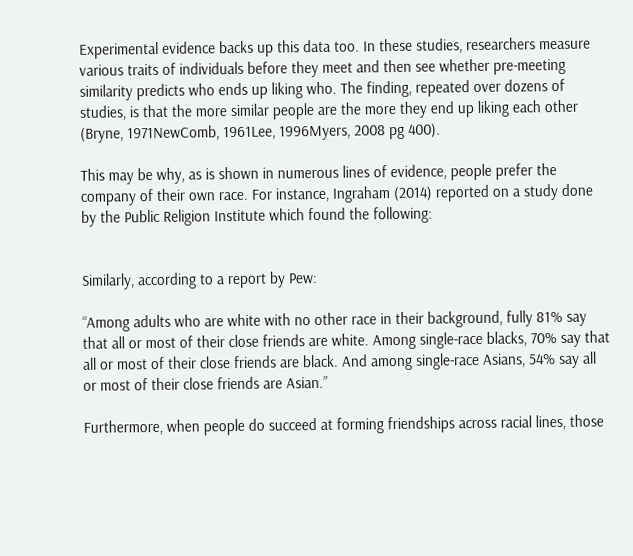Experimental evidence backs up this data too. In these studies, researchers measure various traits of individuals before they meet and then see whether pre-meeting similarity predicts who ends up liking who. The finding, repeated over dozens of studies, is that the more similar people are the more they end up liking each other (Bryne, 1971NewComb, 1961Lee, 1996Myers, 2008 pg 400).

This may be why, as is shown in numerous lines of evidence, people prefer the company of their own race. For instance, Ingraham (2014) reported on a study done by the Public Religion Institute which found the following:


Similarly, according to a report by Pew:

“Among adults who are white with no other race in their background, fully 81% say that all or most of their close friends are white. Among single-race blacks, 70% say that all or most of their close friends are black. And among single-race Asians, 54% say all or most of their close friends are Asian.”

Furthermore, when people do succeed at forming friendships across racial lines, those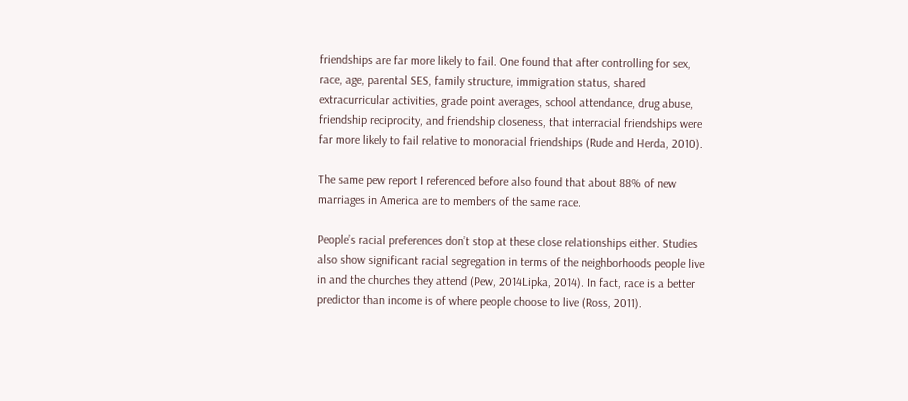friendships are far more likely to fail. One found that after controlling for sex, race, age, parental SES, family structure, immigration status, shared extracurricular activities, grade point averages, school attendance, drug abuse, friendship reciprocity, and friendship closeness, that interracial friendships were far more likely to fail relative to monoracial friendships (Rude and Herda, 2010).

The same pew report I referenced before also found that about 88% of new marriages in America are to members of the same race.

People’s racial preferences don’t stop at these close relationships either. Studies also show significant racial segregation in terms of the neighborhoods people live in and the churches they attend (Pew, 2014Lipka, 2014). In fact, race is a better predictor than income is of where people choose to live (Ross, 2011).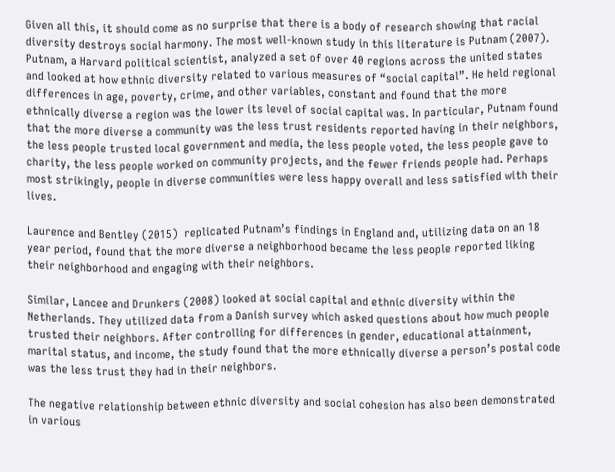Given all this, it should come as no surprise that there is a body of research showing that racial diversity destroys social harmony. The most well-known study in this literature is Putnam (2007). Putnam, a Harvard political scientist, analyzed a set of over 40 regions across the united states and looked at how ethnic diversity related to various measures of “social capital”. He held regional differences in age, poverty, crime, and other variables, constant and found that the more ethnically diverse a region was the lower its level of social capital was. In particular, Putnam found that the more diverse a community was the less trust residents reported having in their neighbors, the less people trusted local government and media, the less people voted, the less people gave to charity, the less people worked on community projects, and the fewer friends people had. Perhaps most strikingly, people in diverse communities were less happy overall and less satisfied with their lives.

Laurence and Bentley (2015)  replicated Putnam’s findings in England and, utilizing data on an 18 year period, found that the more diverse a neighborhood became the less people reported liking their neighborhood and engaging with their neighbors.

Similar, Lancee and Drunkers (2008) looked at social capital and ethnic diversity within the Netherlands. They utilized data from a Danish survey which asked questions about how much people trusted their neighbors. After controlling for differences in gender, educational attainment, marital status, and income, the study found that the more ethnically diverse a person’s postal code was the less trust they had in their neighbors.

The negative relationship between ethnic diversity and social cohesion has also been demonstrated in various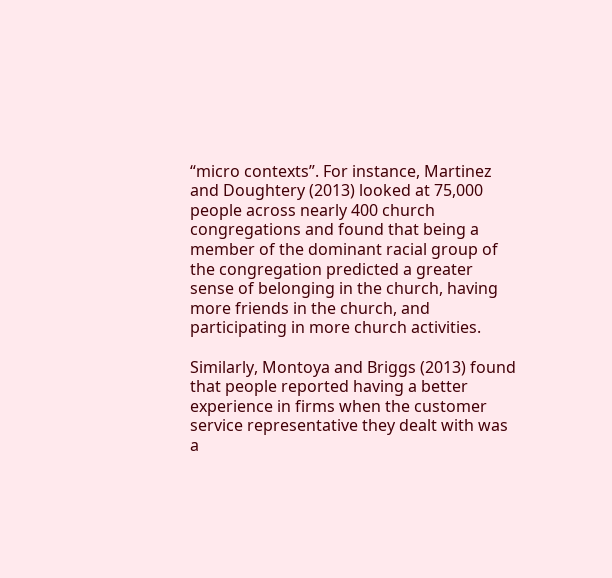“micro contexts”. For instance, Martinez and Doughtery (2013) looked at 75,000 people across nearly 400 church congregations and found that being a member of the dominant racial group of the congregation predicted a greater sense of belonging in the church, having more friends in the church, and participating in more church activities.

Similarly, Montoya and Briggs (2013) found that people reported having a better experience in firms when the customer service representative they dealt with was a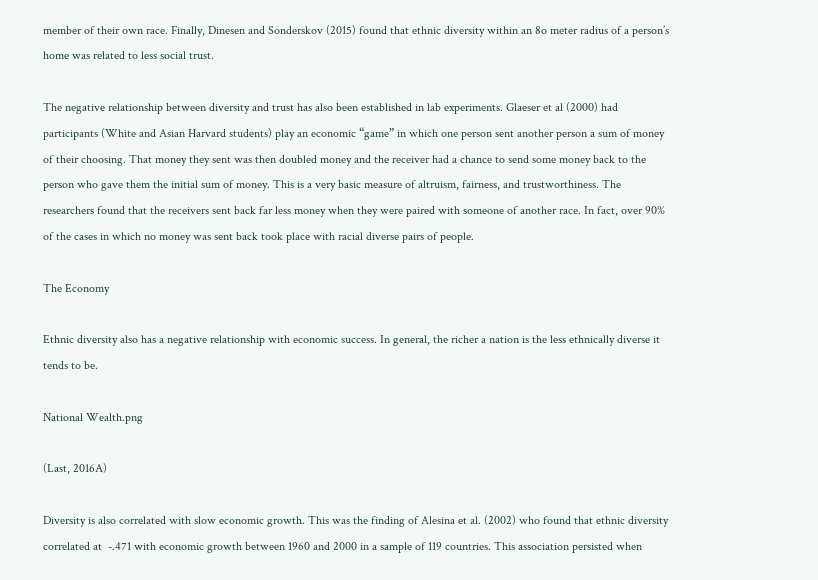member of their own race. Finally, Dinesen and Sonderskov (2015) found that ethnic diversity within an 8o meter radius of a person’s home was related to less social trust.

The negative relationship between diversity and trust has also been established in lab experiments. Glaeser et al (2000) had participants (White and Asian Harvard students) play an economic “game” in which one person sent another person a sum of money of their choosing. That money they sent was then doubled money and the receiver had a chance to send some money back to the person who gave them the initial sum of money. This is a very basic measure of altruism, fairness, and trustworthiness. The researchers found that the receivers sent back far less money when they were paired with someone of another race. In fact, over 90% of the cases in which no money was sent back took place with racial diverse pairs of people.

The Economy

Ethnic diversity also has a negative relationship with economic success. In general, the richer a nation is the less ethnically diverse it tends to be.

National Wealth.png

(Last, 2016A)

Diversity is also correlated with slow economic growth. This was the finding of Alesina et al. (2002) who found that ethnic diversity correlated at  -.471 with economic growth between 1960 and 2000 in a sample of 119 countries. This association persisted when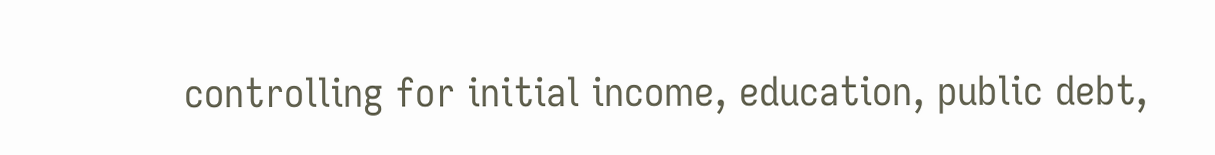controlling for initial income, education, public debt,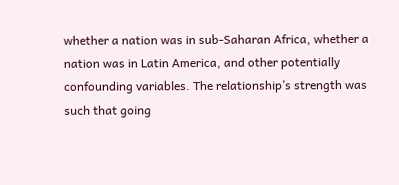whether a nation was in sub-Saharan Africa, whether a nation was in Latin America, and other potentially confounding variables. The relationship’s strength was such that going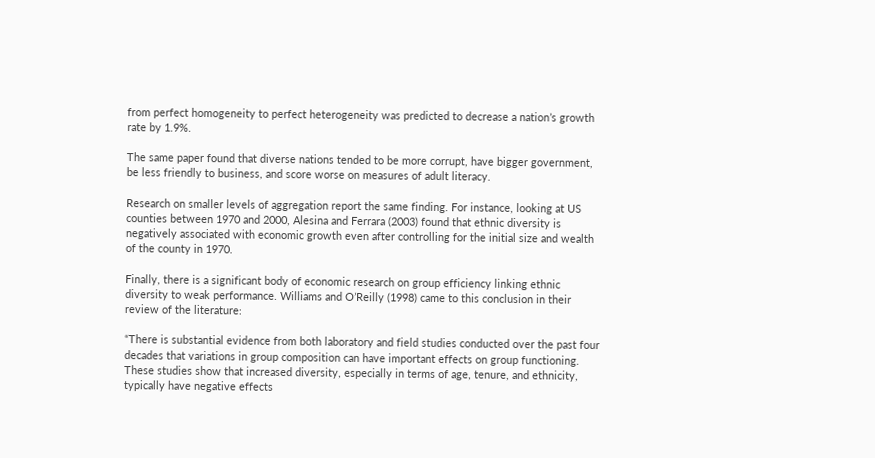from perfect homogeneity to perfect heterogeneity was predicted to decrease a nation’s growth rate by 1.9%.

The same paper found that diverse nations tended to be more corrupt, have bigger government, be less friendly to business, and score worse on measures of adult literacy.

Research on smaller levels of aggregation report the same finding. For instance, looking at US counties between 1970 and 2000, Alesina and Ferrara (2003) found that ethnic diversity is negatively associated with economic growth even after controlling for the initial size and wealth of the county in 1970.

Finally, there is a significant body of economic research on group efficiency linking ethnic diversity to weak performance. Williams and O’Reilly (1998) came to this conclusion in their review of the literature:

“There is substantial evidence from both laboratory and field studies conducted over the past four decades that variations in group composition can have important effects on group functioning. These studies show that increased diversity, especially in terms of age, tenure, and ethnicity, typically have negative effects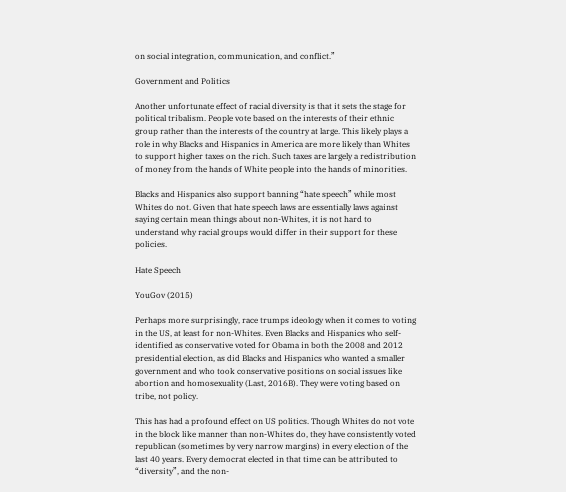on social integration, communication, and conflict.”

Government and Politics

Another unfortunate effect of racial diversity is that it sets the stage for political tribalism. People vote based on the interests of their ethnic group rather than the interests of the country at large. This likely plays a role in why Blacks and Hispanics in America are more likely than Whites to support higher taxes on the rich. Such taxes are largely a redistribution of money from the hands of White people into the hands of minorities.

Blacks and Hispanics also support banning “hate speech” while most Whites do not. Given that hate speech laws are essentially laws against saying certain mean things about non-Whites, it is not hard to understand why racial groups would differ in their support for these policies.

Hate Speech

YouGov (2015)

Perhaps more surprisingly, race trumps ideology when it comes to voting in the US, at least for non-Whites. Even Blacks and Hispanics who self-identified as conservative voted for Obama in both the 2008 and 2012 presidential election, as did Blacks and Hispanics who wanted a smaller government and who took conservative positions on social issues like abortion and homosexuality (Last, 2016B). They were voting based on tribe, not policy.

This has had a profound effect on US politics. Though Whites do not vote in the block like manner than non-Whites do, they have consistently voted republican (sometimes by very narrow margins) in every election of the last 40 years. Every democrat elected in that time can be attributed to “diversity”, and the non-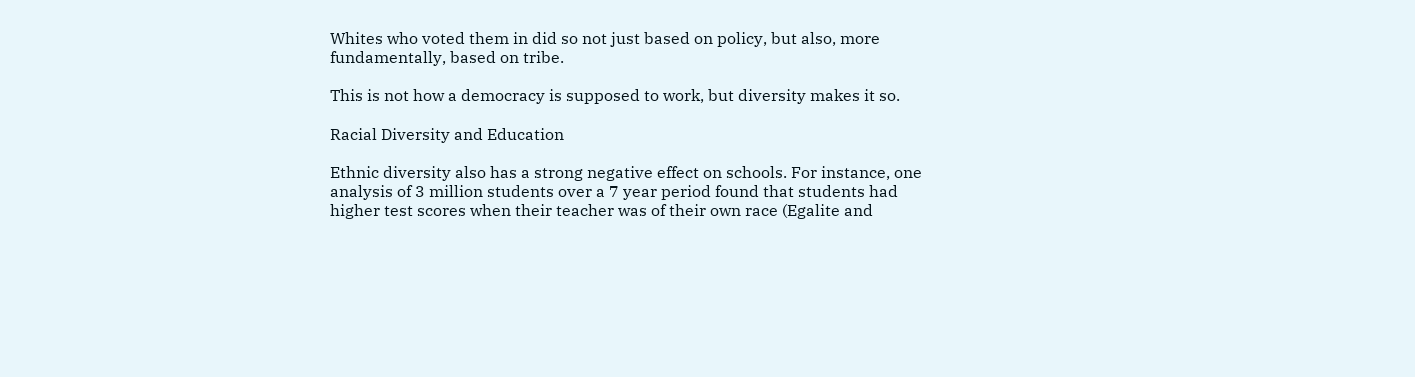Whites who voted them in did so not just based on policy, but also, more fundamentally, based on tribe.

This is not how a democracy is supposed to work, but diversity makes it so.

Racial Diversity and Education

Ethnic diversity also has a strong negative effect on schools. For instance, one analysis of 3 million students over a 7 year period found that students had higher test scores when their teacher was of their own race (Egalite and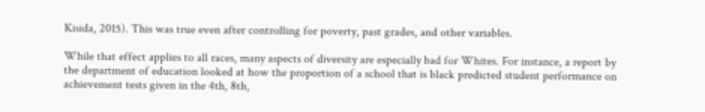Kisida, 2015). This was true even after controlling for poverty, past grades, and other variables.

While that effect applies to all races, many aspects of diversity are especially bad for Whites. For instance, a report by the department of education looked at how the proportion of a school that is black predicted student performance on achievement tests given in the 4th, 8th,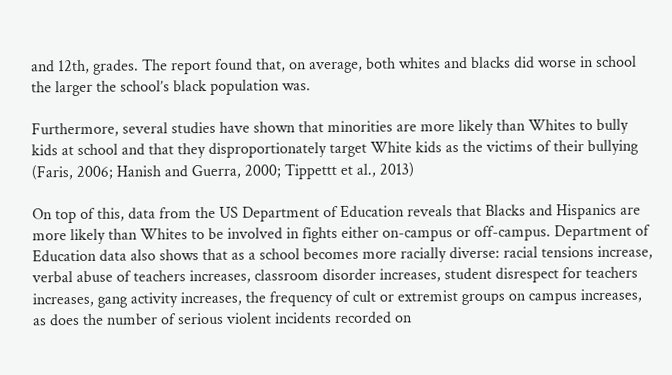and 12th, grades. The report found that, on average, both whites and blacks did worse in school the larger the school’s black population was.

Furthermore, several studies have shown that minorities are more likely than Whites to bully kids at school and that they disproportionately target White kids as the victims of their bullying (Faris, 2006; Hanish and Guerra, 2000; Tippettt et al., 2013)

On top of this, data from the US Department of Education reveals that Blacks and Hispanics are more likely than Whites to be involved in fights either on-campus or off-campus. Department of Education data also shows that as a school becomes more racially diverse: racial tensions increase, verbal abuse of teachers increases, classroom disorder increases, student disrespect for teachers increases, gang activity increases, the frequency of cult or extremist groups on campus increases, as does the number of serious violent incidents recorded on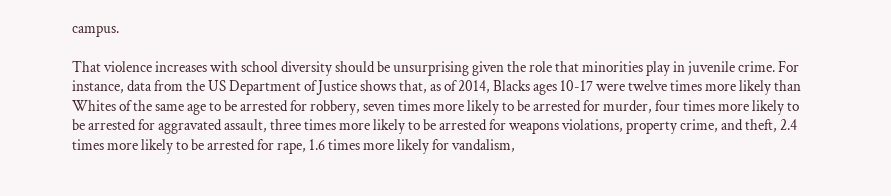campus.

That violence increases with school diversity should be unsurprising given the role that minorities play in juvenile crime. For instance, data from the US Department of Justice shows that, as of 2014, Blacks ages 10-17 were twelve times more likely than Whites of the same age to be arrested for robbery, seven times more likely to be arrested for murder, four times more likely to be arrested for aggravated assault, three times more likely to be arrested for weapons violations, property crime, and theft, 2.4 times more likely to be arrested for rape, 1.6 times more likely for vandalism,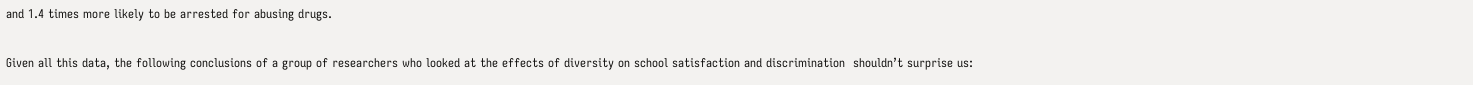and 1.4 times more likely to be arrested for abusing drugs.

Given all this data, the following conclusions of a group of researchers who looked at the effects of diversity on school satisfaction and discrimination  shouldn’t surprise us: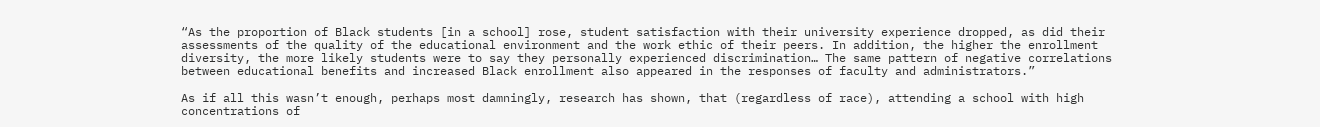“As the proportion of Black students [in a school] rose, student satisfaction with their university experience dropped, as did their assessments of the quality of the educational environment and the work ethic of their peers. In addition, the higher the enrollment diversity, the more likely students were to say they personally experienced discrimination… The same pattern of negative correlations between educational benefits and increased Black enrollment also appeared in the responses of faculty and administrators.”

As if all this wasn’t enough, perhaps most damningly, research has shown, that (regardless of race), attending a school with high concentrations of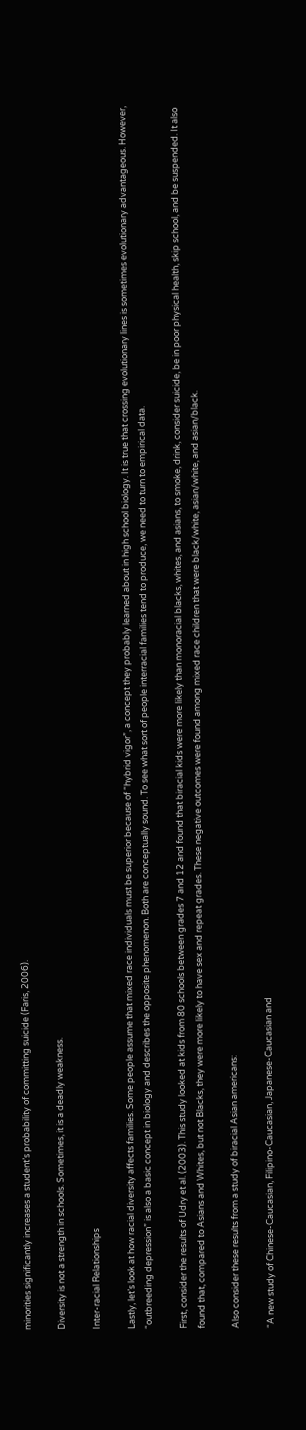minorities significantly increases a student’s probability of committing suicide (Faris, 2006).

Diversity is not a strength in schools. Sometimes, it is a deadly weakness.

Inter-racial Relationships

Lastly, let’s look at how racial diversity affects families. Some people assume that mixed race individuals must be superior because of “hybrid vigor”, a concept they probably learned about in high school biology. It is true that crossing evolutionary lines is sometimes evolutionary advantageous. However, “outbreeding depression” is also a basic concept in biology and describes the opposite phenomenon. Both are conceptually sound. To see what sort of people interracial families tend to produce, we need to turn to empirical data.

First, consider the results of Udry et al. (2003). This study looked at kids from 80 schools between grades 7 and 12 and found that biracial kids were more likely than monoracial blacks, whites, and asians, to smoke, drink, consider suicide, be in poor physical health, skip school, and be suspended. It also found that, compared to Asians and Whites, but not Blacks, they were more likely to have sex and repeat grades. These negative outcomes were found among mixed race children that were black/white, asian/white, and asian/black.

Also consider these results from a study of biracial Asian americans:

“A new study of Chinese-Caucasian, Filipino-Caucasian, Japanese-Caucasian and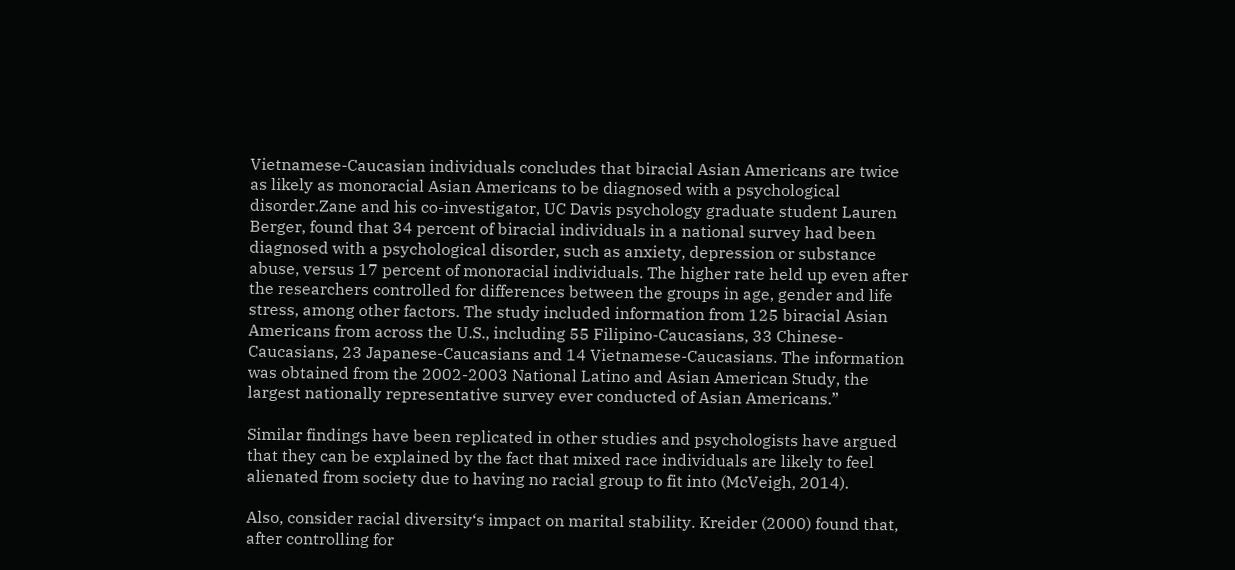Vietnamese-Caucasian individuals concludes that biracial Asian Americans are twice as likely as monoracial Asian Americans to be diagnosed with a psychological disorder.Zane and his co-investigator, UC Davis psychology graduate student Lauren Berger, found that 34 percent of biracial individuals in a national survey had been diagnosed with a psychological disorder, such as anxiety, depression or substance abuse, versus 17 percent of monoracial individuals. The higher rate held up even after the researchers controlled for differences between the groups in age, gender and life stress, among other factors. The study included information from 125 biracial Asian Americans from across the U.S., including 55 Filipino-Caucasians, 33 Chinese-Caucasians, 23 Japanese-Caucasians and 14 Vietnamese-Caucasians. The information was obtained from the 2002-2003 National Latino and Asian American Study, the largest nationally representative survey ever conducted of Asian Americans.”

Similar findings have been replicated in other studies and psychologists have argued that they can be explained by the fact that mixed race individuals are likely to feel alienated from society due to having no racial group to fit into (McVeigh, 2014).

Also, consider racial diversity‘s impact on marital stability. Kreider (2000) found that, after controlling for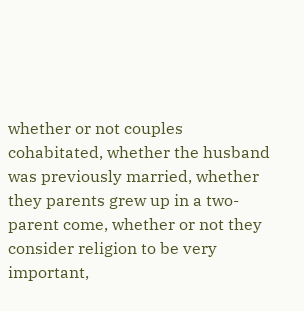whether or not couples cohabitated, whether the husband was previously married, whether they parents grew up in a two-parent come, whether or not they consider religion to be very important,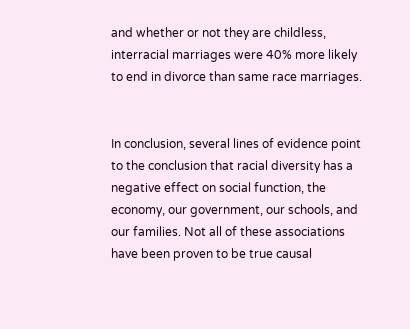and whether or not they are childless, interracial marriages were 40% more likely to end in divorce than same race marriages.


In conclusion, several lines of evidence point to the conclusion that racial diversity has a negative effect on social function, the economy, our government, our schools, and our families. Not all of these associations have been proven to be true causal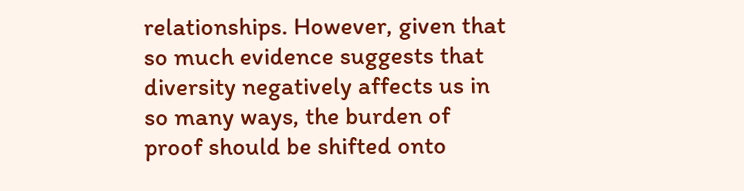relationships. However, given that so much evidence suggests that diversity negatively affects us in so many ways, the burden of proof should be shifted onto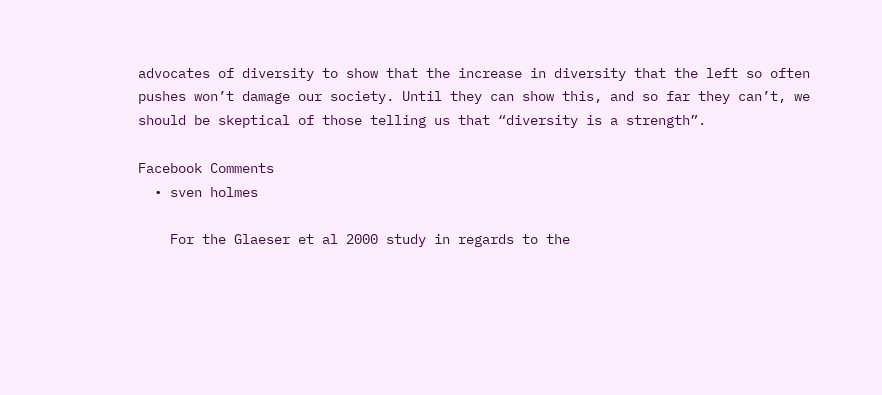advocates of diversity to show that the increase in diversity that the left so often pushes won’t damage our society. Until they can show this, and so far they can’t, we should be skeptical of those telling us that “diversity is a strength”.

Facebook Comments
  • sven holmes

    For the Glaeser et al 2000 study in regards to the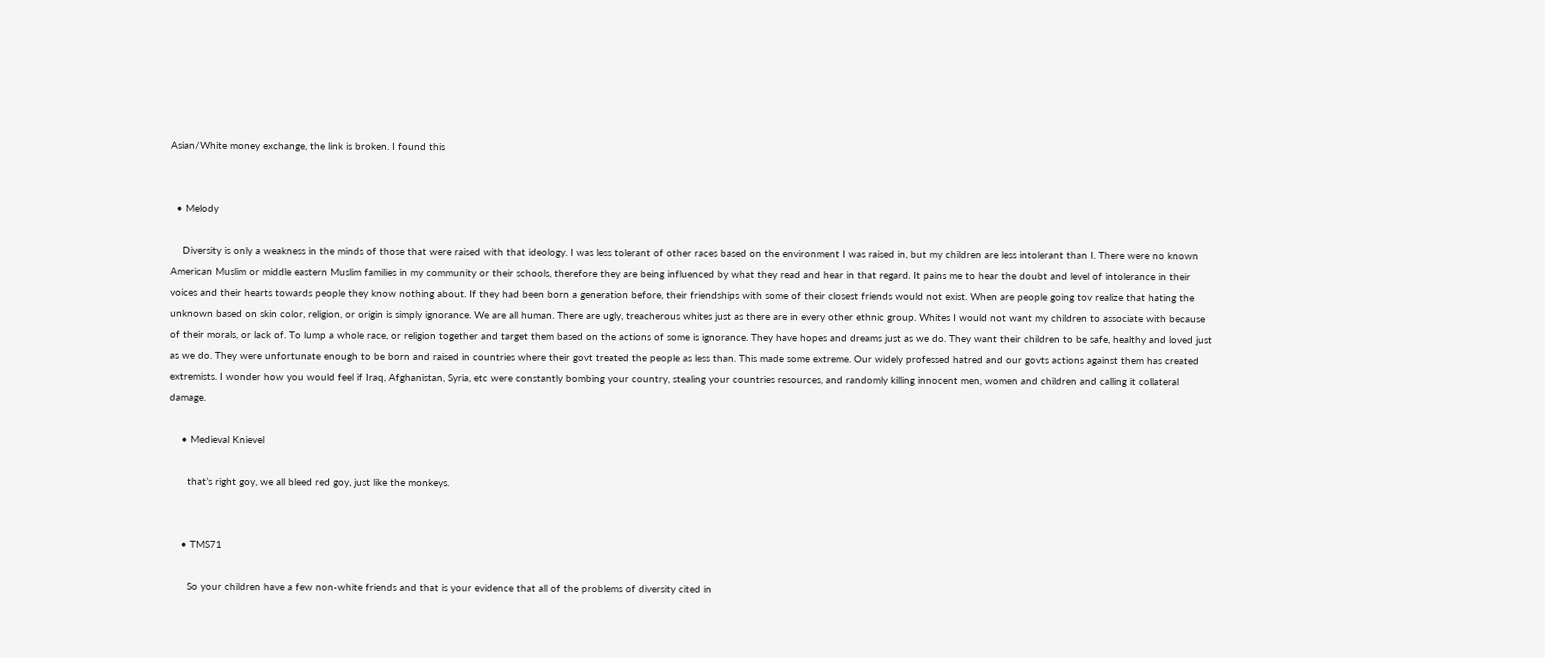Asian/White money exchange, the link is broken. I found this


  • Melody

    Diversity is only a weakness in the minds of those that were raised with that ideology. I was less tolerant of other races based on the environment I was raised in, but my children are less intolerant than I. There were no known American Muslim or middle eastern Muslim families in my community or their schools, therefore they are being influenced by what they read and hear in that regard. It pains me to hear the doubt and level of intolerance in their voices and their hearts towards people they know nothing about. If they had been born a generation before, their friendships with some of their closest friends would not exist. When are people going tov realize that hating the unknown based on skin color, religion, or origin is simply ignorance. We are all human. There are ugly, treacherous whites just as there are in every other ethnic group. Whites I would not want my children to associate with because of their morals, or lack of. To lump a whole race, or religion together and target them based on the actions of some is ignorance. They have hopes and dreams just as we do. They want their children to be safe, healthy and loved just as we do. They were unfortunate enough to be born and raised in countries where their govt treated the people as less than. This made some extreme. Our widely professed hatred and our govts actions against them has created extremists. I wonder how you would feel if Iraq, Afghanistan, Syria, etc were constantly bombing your country, stealing your countries resources, and randomly killing innocent men, women and children and calling it collateral damage.

    • Medieval Knievel

      that’s right goy, we all bleed red goy, just like the monkeys.


    • TMS71

      So your children have a few non-white friends and that is your evidence that all of the problems of diversity cited in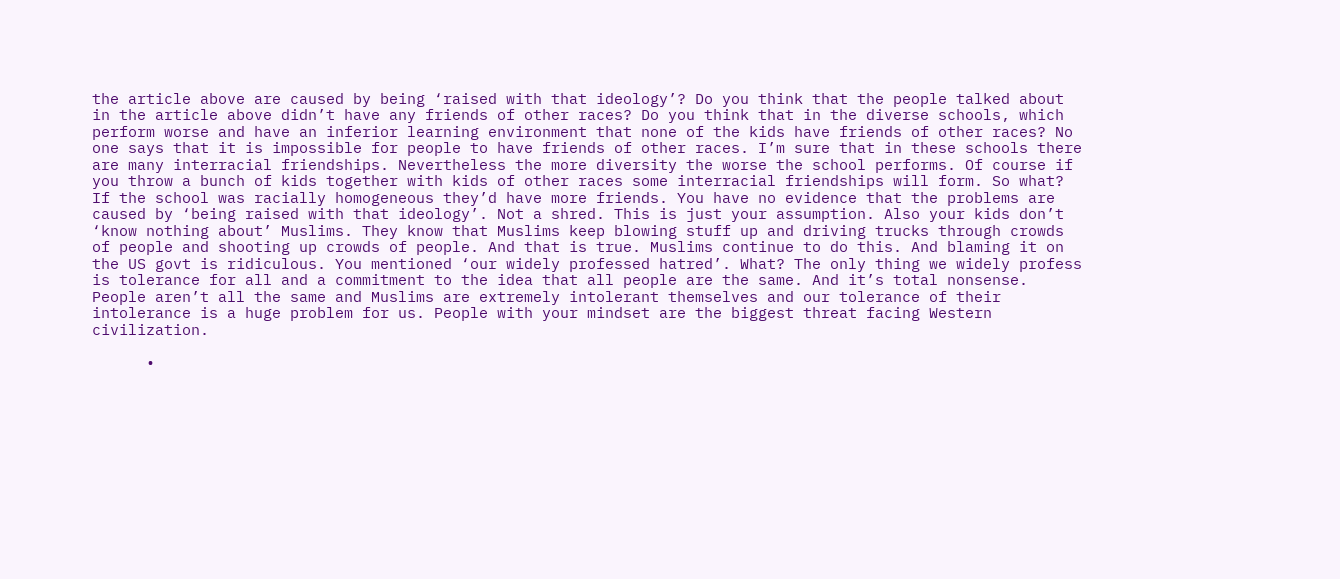the article above are caused by being ‘raised with that ideology’? Do you think that the people talked about in the article above didn’t have any friends of other races? Do you think that in the diverse schools, which perform worse and have an inferior learning environment that none of the kids have friends of other races? No one says that it is impossible for people to have friends of other races. I’m sure that in these schools there are many interracial friendships. Nevertheless the more diversity the worse the school performs. Of course if you throw a bunch of kids together with kids of other races some interracial friendships will form. So what? If the school was racially homogeneous they’d have more friends. You have no evidence that the problems are caused by ‘being raised with that ideology’. Not a shred. This is just your assumption. Also your kids don’t ‘know nothing about’ Muslims. They know that Muslims keep blowing stuff up and driving trucks through crowds of people and shooting up crowds of people. And that is true. Muslims continue to do this. And blaming it on the US govt is ridiculous. You mentioned ‘our widely professed hatred’. What? The only thing we widely profess is tolerance for all and a commitment to the idea that all people are the same. And it’s total nonsense. People aren’t all the same and Muslims are extremely intolerant themselves and our tolerance of their intolerance is a huge problem for us. People with your mindset are the biggest threat facing Western civilization.

      •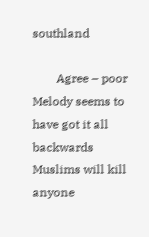southland

        Agree – poor Melody seems to have got it all backwards Muslims will kill anyone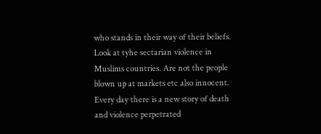who stands in their way of their beliefs. Look at tyhe sectarian violence in Muslims countries. Are not the people blown up at markets etc also innocent. Every day there is a new story of death and violence perpetrated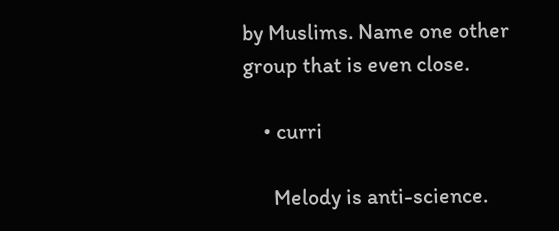by Muslims. Name one other group that is even close.

    • curri

      Melody is anti-science.